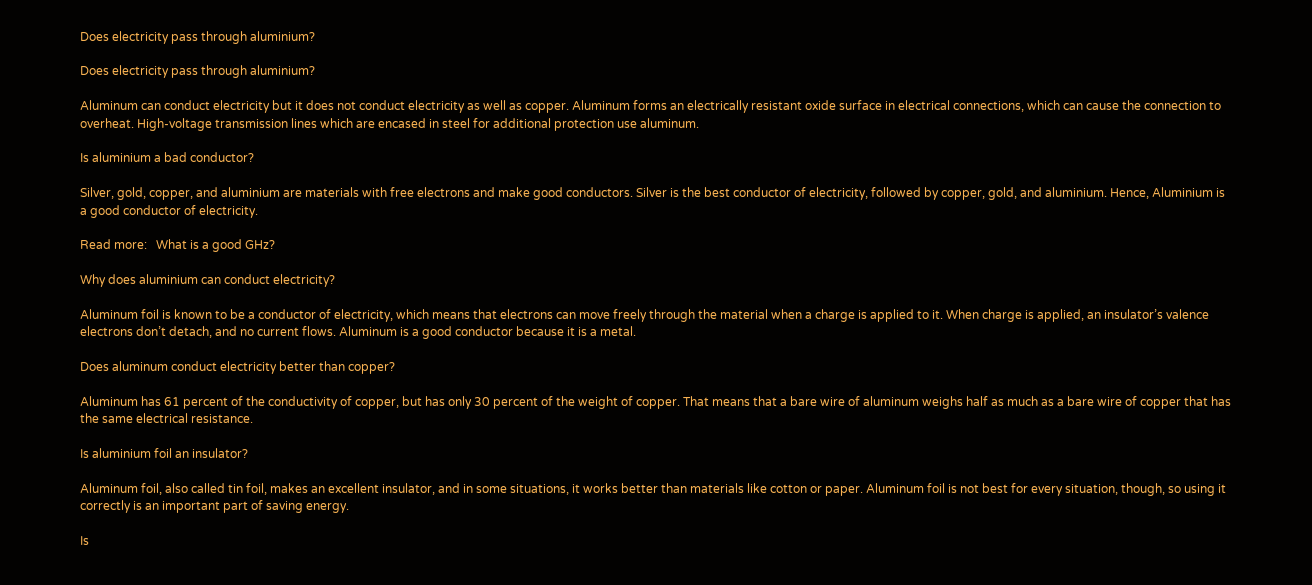Does electricity pass through aluminium?

Does electricity pass through aluminium?

Aluminum can conduct electricity but it does not conduct electricity as well as copper. Aluminum forms an electrically resistant oxide surface in electrical connections, which can cause the connection to overheat. High-voltage transmission lines which are encased in steel for additional protection use aluminum.

Is aluminium a bad conductor?

Silver, gold, copper, and aluminium are materials with free electrons and make good conductors. Silver is the best conductor of electricity, followed by copper, gold, and aluminium. Hence, Aluminium is a good conductor of electricity.

Read more:   What is a good GHz?

Why does aluminium can conduct electricity?

Aluminum foil is known to be a conductor of electricity, which means that electrons can move freely through the material when a charge is applied to it. When charge is applied, an insulator’s valence electrons don’t detach, and no current flows. Aluminum is a good conductor because it is a metal.

Does aluminum conduct electricity better than copper?

Aluminum has 61 percent of the conductivity of copper, but has only 30 percent of the weight of copper. That means that a bare wire of aluminum weighs half as much as a bare wire of copper that has the same electrical resistance.

Is aluminium foil an insulator?

Aluminum foil, also called tin foil, makes an excellent insulator, and in some situations, it works better than materials like cotton or paper. Aluminum foil is not best for every situation, though, so using it correctly is an important part of saving energy.

Is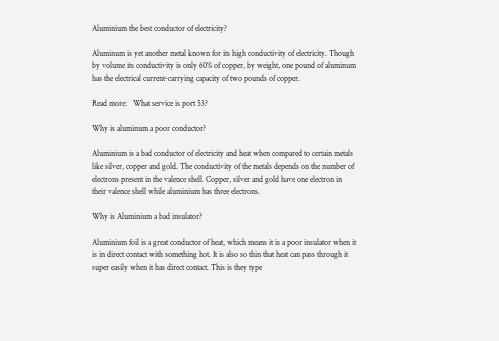Aluminium the best conductor of electricity?

Aluminum is yet another metal known for its high conductivity of electricity. Though by volume its conductivity is only 60% of copper, by weight, one pound of aluminum has the electrical current-carrying capacity of two pounds of copper.

Read more:   What service is port 53?

Why is aluminum a poor conductor?

Aluminium is a bad conductor of electricity and heat when compared to certain metals like silver, copper and gold. The conductivity of the metals depends on the number of electrons present in the valence shell. Copper, silver and gold have one electron in their valence shell while aluminium has three electrons.

Why is Aluminium a bad insulator?

Aluminium foil is a great conductor of heat, which means it is a poor insulator when it is in direct contact with something hot. It is also so thin that heat can pass through it super easily when it has direct contact. This is they type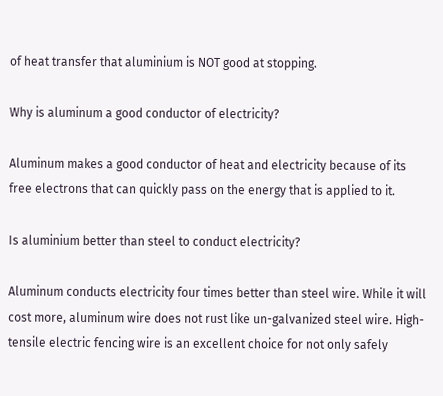of heat transfer that aluminium is NOT good at stopping.

Why is aluminum a good conductor of electricity?

Aluminum makes a good conductor of heat and electricity because of its free electrons that can quickly pass on the energy that is applied to it.

Is aluminium better than steel to conduct electricity?

Aluminum conducts electricity four times better than steel wire. While it will cost more, aluminum wire does not rust like un-galvanized steel wire. High-tensile electric fencing wire is an excellent choice for not only safely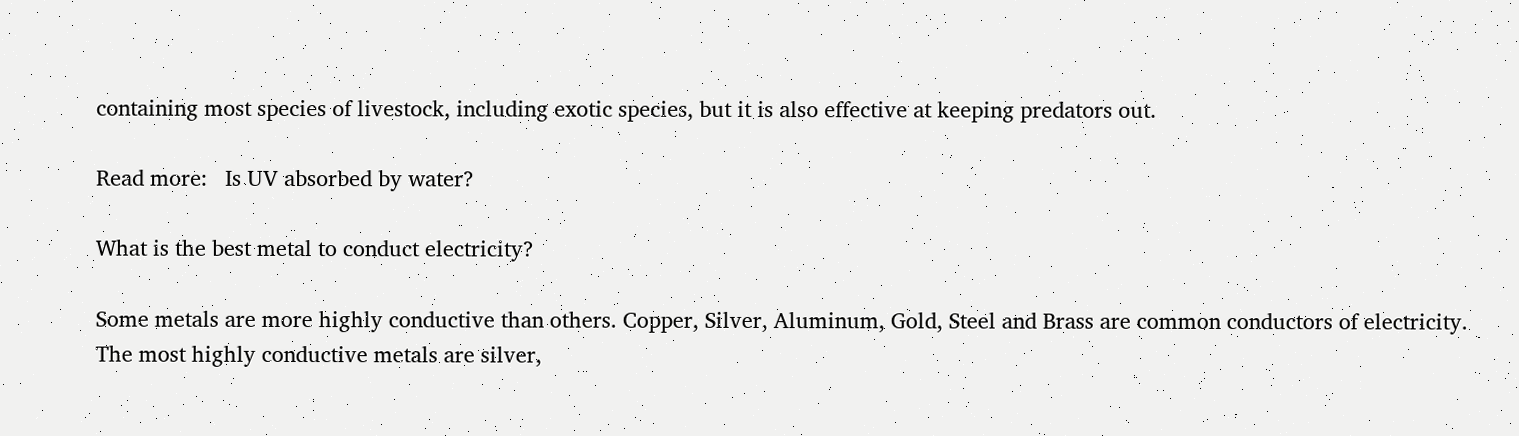containing most species of livestock, including exotic species, but it is also effective at keeping predators out.

Read more:   Is UV absorbed by water?

What is the best metal to conduct electricity?

Some metals are more highly conductive than others. Copper, Silver, Aluminum, Gold, Steel and Brass are common conductors of electricity. The most highly conductive metals are silver,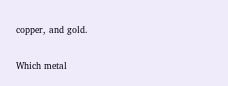copper, and gold.

Which metal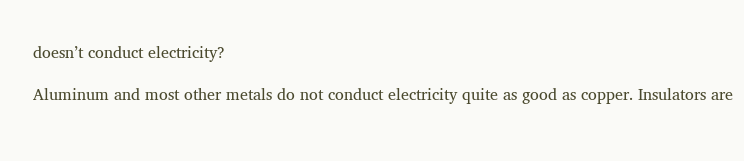doesn’t conduct electricity?

Aluminum and most other metals do not conduct electricity quite as good as copper. Insulators are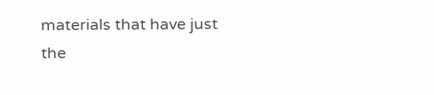materials that have just the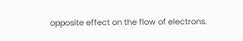opposite effect on the flow of electrons.